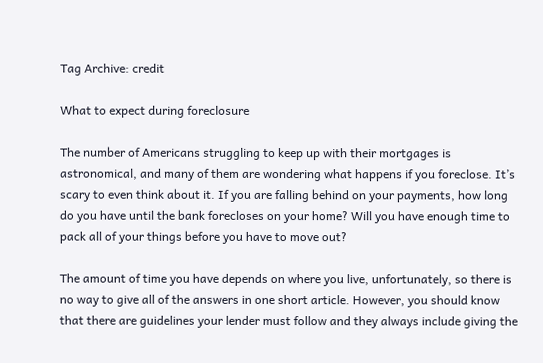Tag Archive: credit

What to expect during foreclosure

The number of Americans struggling to keep up with their mortgages is astronomical, and many of them are wondering what happens if you foreclose. It’s scary to even think about it. If you are falling behind on your payments, how long do you have until the bank forecloses on your home? Will you have enough time to pack all of your things before you have to move out?

The amount of time you have depends on where you live, unfortunately, so there is no way to give all of the answers in one short article. However, you should know that there are guidelines your lender must follow and they always include giving the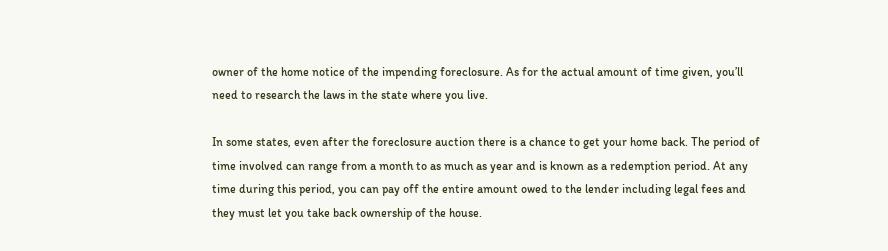owner of the home notice of the impending foreclosure. As for the actual amount of time given, you’ll need to research the laws in the state where you live.

In some states, even after the foreclosure auction there is a chance to get your home back. The period of time involved can range from a month to as much as year and is known as a redemption period. At any time during this period, you can pay off the entire amount owed to the lender including legal fees and they must let you take back ownership of the house.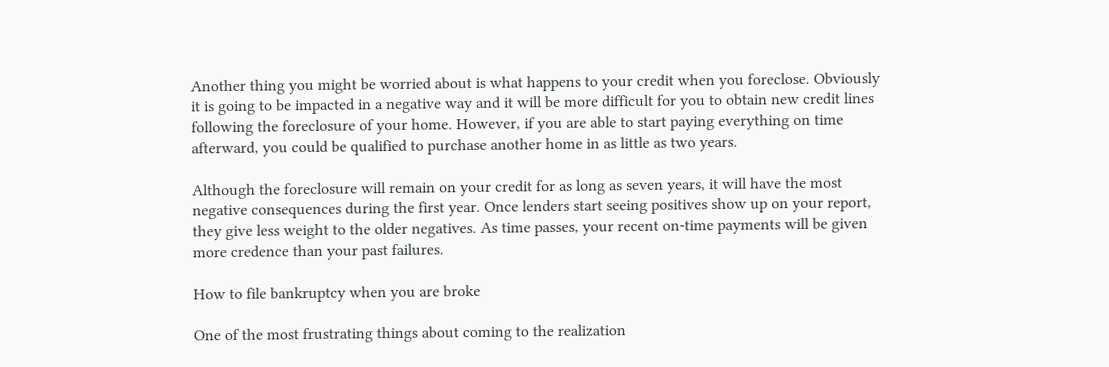Another thing you might be worried about is what happens to your credit when you foreclose. Obviously it is going to be impacted in a negative way and it will be more difficult for you to obtain new credit lines following the foreclosure of your home. However, if you are able to start paying everything on time afterward, you could be qualified to purchase another home in as little as two years.

Although the foreclosure will remain on your credit for as long as seven years, it will have the most negative consequences during the first year. Once lenders start seeing positives show up on your report, they give less weight to the older negatives. As time passes, your recent on-time payments will be given more credence than your past failures.

How to file bankruptcy when you are broke

One of the most frustrating things about coming to the realization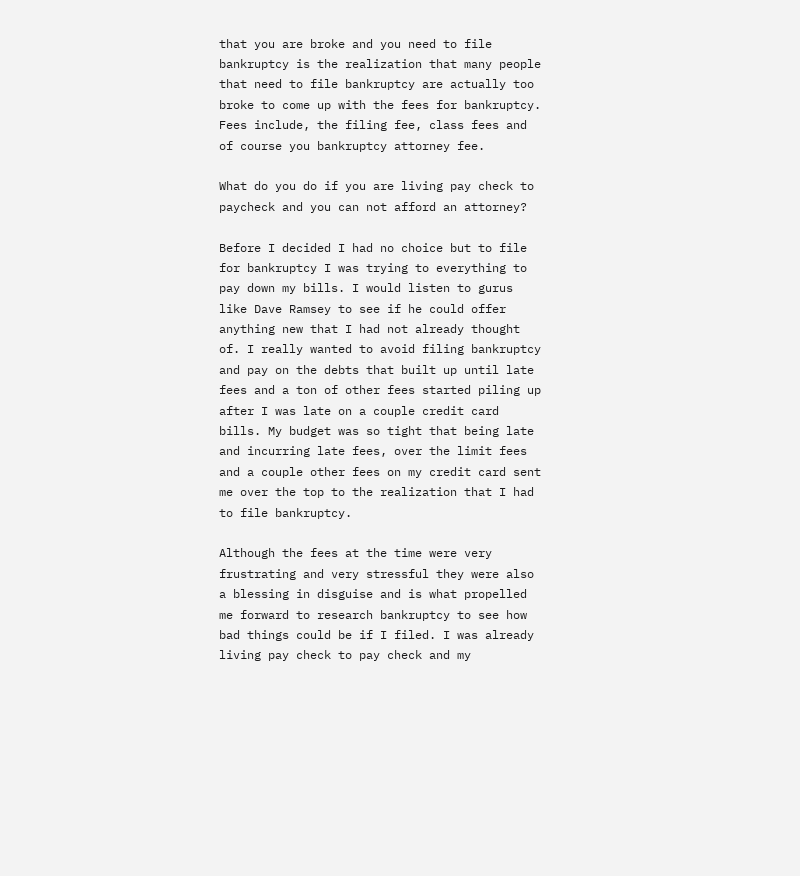that you are broke and you need to file bankruptcy is the realization that many people that need to file bankruptcy are actually too broke to come up with the fees for bankruptcy. Fees include, the filing fee, class fees and of course you bankruptcy attorney fee.

What do you do if you are living pay check to paycheck and you can not afford an attorney?

Before I decided I had no choice but to file for bankruptcy I was trying to everything to pay down my bills. I would listen to gurus like Dave Ramsey to see if he could offer anything new that I had not already thought of. I really wanted to avoid filing bankruptcy and pay on the debts that built up until late fees and a ton of other fees started piling up after I was late on a couple credit card bills. My budget was so tight that being late and incurring late fees, over the limit fees and a couple other fees on my credit card sent me over the top to the realization that I had to file bankruptcy.

Although the fees at the time were very frustrating and very stressful they were also a blessing in disguise and is what propelled me forward to research bankruptcy to see how bad things could be if I filed. I was already living pay check to pay check and my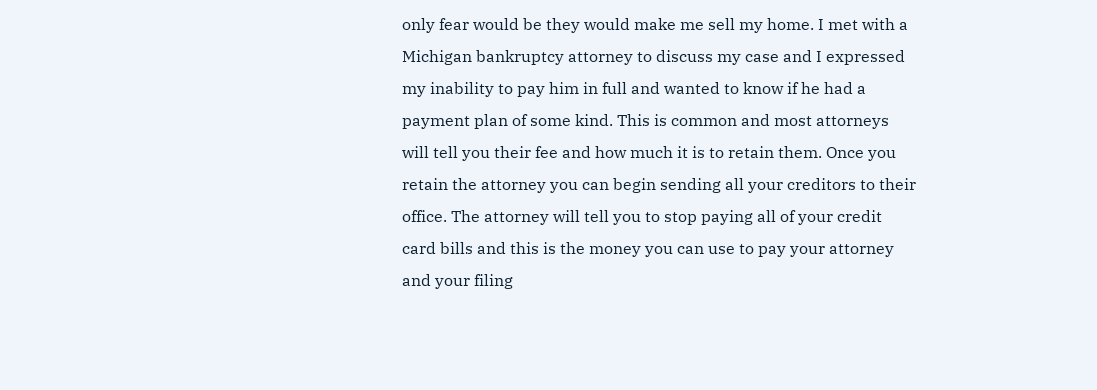only fear would be they would make me sell my home. I met with a Michigan bankruptcy attorney to discuss my case and I expressed my inability to pay him in full and wanted to know if he had a payment plan of some kind. This is common and most attorneys will tell you their fee and how much it is to retain them. Once you retain the attorney you can begin sending all your creditors to their office. The attorney will tell you to stop paying all of your credit card bills and this is the money you can use to pay your attorney and your filing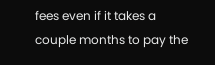fees even if it takes a couple months to pay the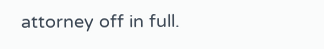attorney off in full.